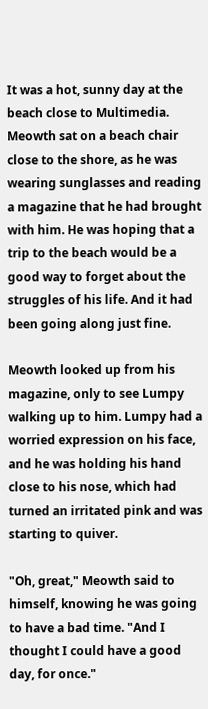It was a hot, sunny day at the beach close to Multimedia. Meowth sat on a beach chair close to the shore, as he was wearing sunglasses and reading a magazine that he had brought with him. He was hoping that a trip to the beach would be a good way to forget about the struggles of his life. And it had been going along just fine.

Meowth looked up from his magazine, only to see Lumpy walking up to him. Lumpy had a worried expression on his face, and he was holding his hand close to his nose, which had turned an irritated pink and was starting to quiver.

"Oh, great," Meowth said to himself, knowing he was going to have a bad time. "And I thought I could have a good day, for once."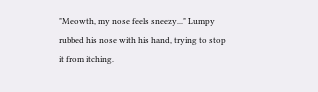"Meowth, my nose feels sneezy..." Lumpy rubbed his nose with his hand, trying to stop it from itching.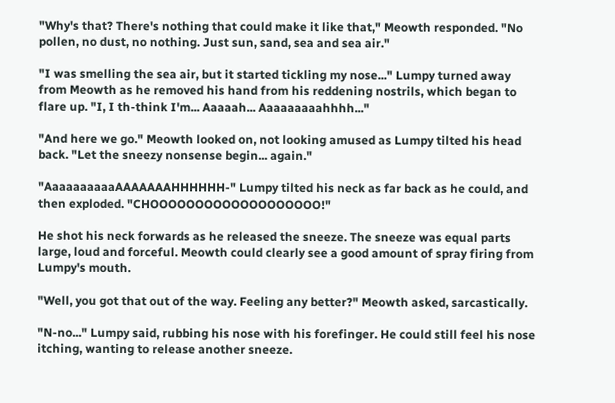"Why's that? There's nothing that could make it like that," Meowth responded. "No pollen, no dust, no nothing. Just sun, sand, sea and sea air."

"I was smelling the sea air, but it started tickling my nose..." Lumpy turned away from Meowth as he removed his hand from his reddening nostrils, which began to flare up. "I, I th-think I'm... Aaaaah... Aaaaaaaaahhhh..."

"And here we go." Meowth looked on, not looking amused as Lumpy tilted his head back. "Let the sneezy nonsense begin... again."

"AaaaaaaaaaAAAAAAAHHHHHH-" Lumpy tilted his neck as far back as he could, and then exploded. "CHOOOOOOOOOOOOOOOOOOO!"

He shot his neck forwards as he released the sneeze. The sneeze was equal parts large, loud and forceful. Meowth could clearly see a good amount of spray firing from Lumpy's mouth.

"Well, you got that out of the way. Feeling any better?" Meowth asked, sarcastically.

"N-no..." Lumpy said, rubbing his nose with his forefinger. He could still feel his nose itching, wanting to release another sneeze.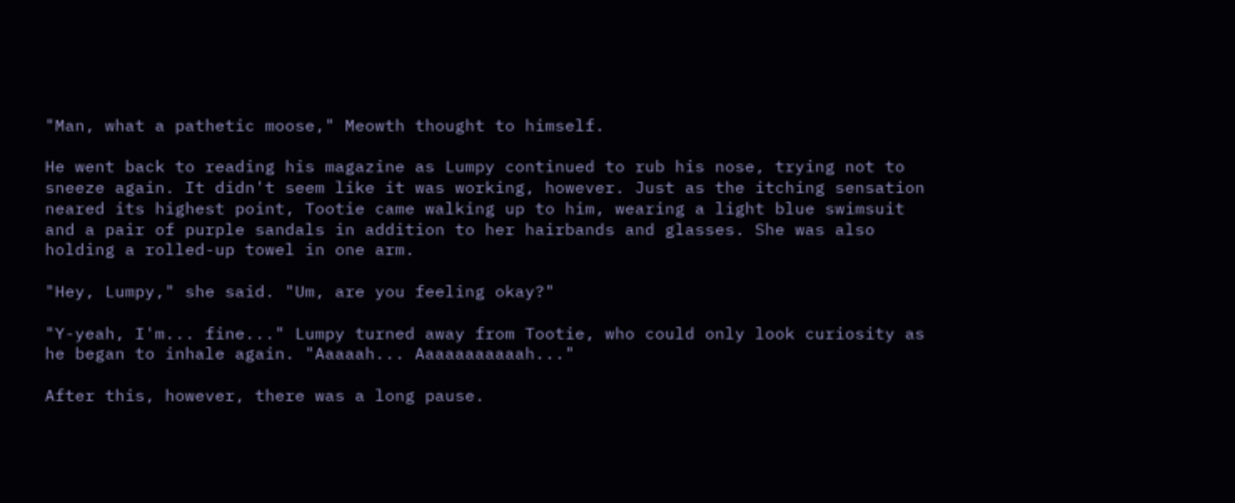"Man, what a pathetic moose," Meowth thought to himself.

He went back to reading his magazine as Lumpy continued to rub his nose, trying not to sneeze again. It didn't seem like it was working, however. Just as the itching sensation neared its highest point, Tootie came walking up to him, wearing a light blue swimsuit and a pair of purple sandals in addition to her hairbands and glasses. She was also holding a rolled-up towel in one arm.

"Hey, Lumpy," she said. "Um, are you feeling okay?"

"Y-yeah, I'm... fine..." Lumpy turned away from Tootie, who could only look curiosity as he began to inhale again. "Aaaaah... Aaaaaaaaaaah..."

After this, however, there was a long pause.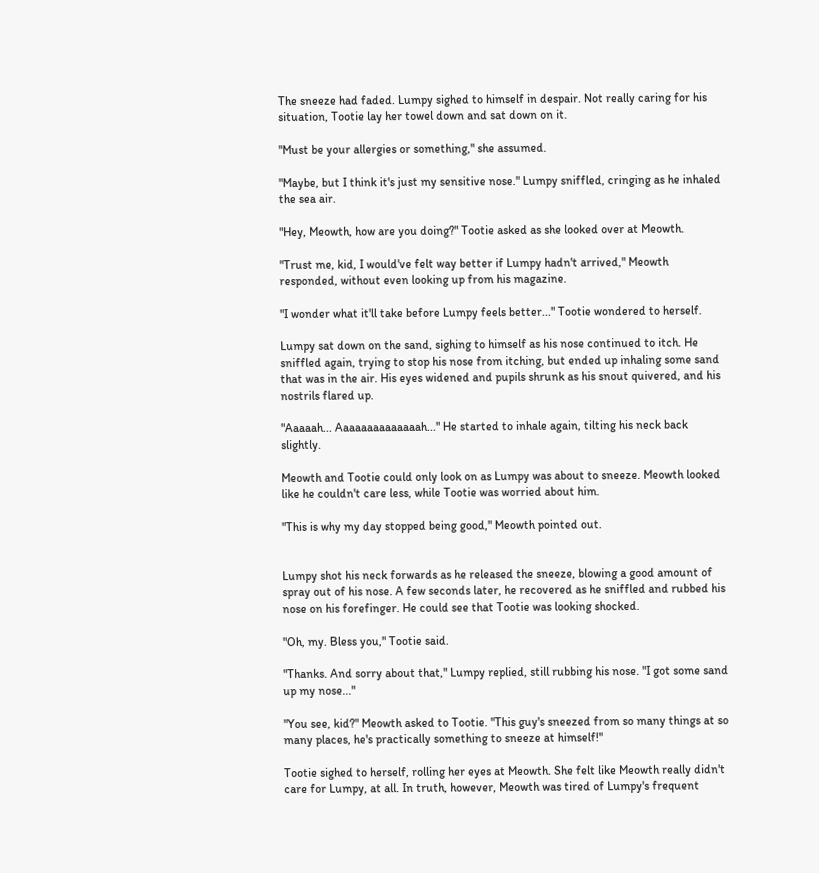The sneeze had faded. Lumpy sighed to himself in despair. Not really caring for his situation, Tootie lay her towel down and sat down on it.

"Must be your allergies or something," she assumed.

"Maybe, but I think it's just my sensitive nose." Lumpy sniffled, cringing as he inhaled the sea air.

"Hey, Meowth, how are you doing?" Tootie asked as she looked over at Meowth.

"Trust me, kid, I would've felt way better if Lumpy hadn't arrived," Meowth responded, without even looking up from his magazine.

"I wonder what it'll take before Lumpy feels better..." Tootie wondered to herself.

Lumpy sat down on the sand, sighing to himself as his nose continued to itch. He sniffled again, trying to stop his nose from itching, but ended up inhaling some sand that was in the air. His eyes widened and pupils shrunk as his snout quivered, and his nostrils flared up.

"Aaaaah... Aaaaaaaaaaaaaah..." He started to inhale again, tilting his neck back slightly.

Meowth and Tootie could only look on as Lumpy was about to sneeze. Meowth looked like he couldn't care less, while Tootie was worried about him.

"This is why my day stopped being good," Meowth pointed out.


Lumpy shot his neck forwards as he released the sneeze, blowing a good amount of spray out of his nose. A few seconds later, he recovered as he sniffled and rubbed his nose on his forefinger. He could see that Tootie was looking shocked.

"Oh, my. Bless you," Tootie said.

"Thanks. And sorry about that," Lumpy replied, still rubbing his nose. "I got some sand up my nose..."

"You see, kid?" Meowth asked to Tootie. "This guy's sneezed from so many things at so many places, he's practically something to sneeze at himself!"

Tootie sighed to herself, rolling her eyes at Meowth. She felt like Meowth really didn't care for Lumpy, at all. In truth, however, Meowth was tired of Lumpy's frequent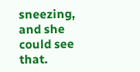sneezing, and she could see that.